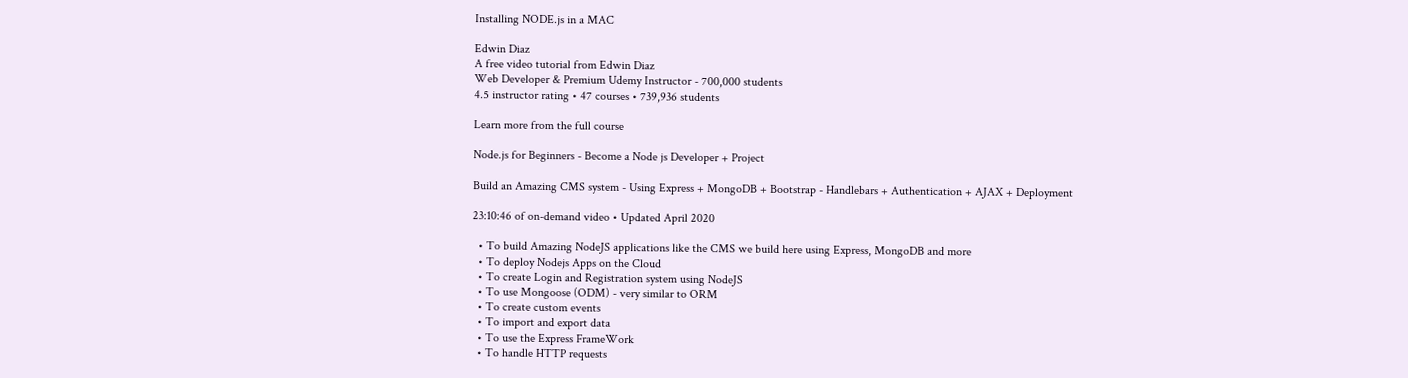Installing NODE.js in a MAC

Edwin Diaz
A free video tutorial from Edwin Diaz
Web Developer & Premium Udemy Instructor - 700,000 students
4.5 instructor rating • 47 courses • 739,936 students

Learn more from the full course

Node.js for Beginners - Become a Node js Developer + Project

Build an Amazing CMS system - Using Express + MongoDB + Bootstrap - Handlebars + Authentication + AJAX + Deployment

23:10:46 of on-demand video • Updated April 2020

  • To build Amazing NodeJS applications like the CMS we build here using Express, MongoDB and more
  • To deploy Nodejs Apps on the Cloud
  • To create Login and Registration system using NodeJS
  • To use Mongoose (ODM) - very similar to ORM
  • To create custom events
  • To import and export data
  • To use the Express FrameWork
  • To handle HTTP requests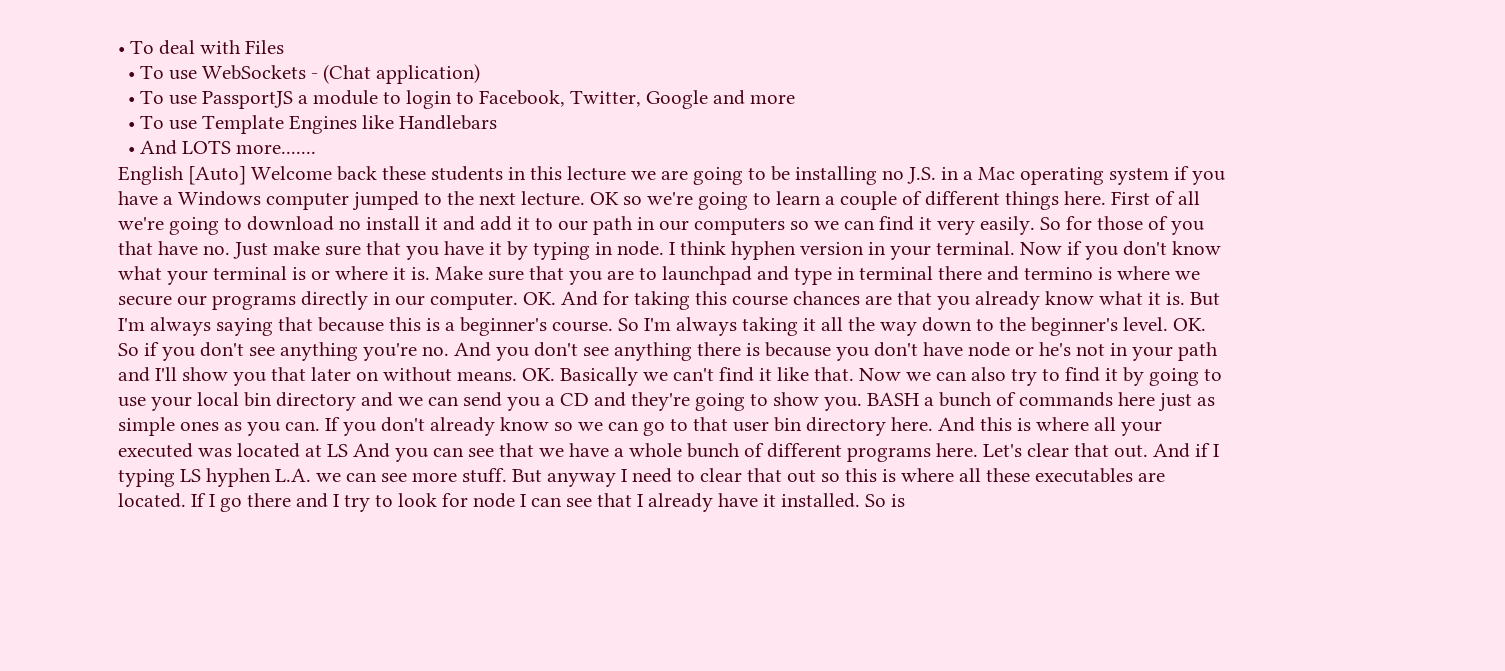• To deal with Files
  • To use WebSockets - (Chat application)
  • To use PassportJS a module to login to Facebook, Twitter, Google and more
  • To use Template Engines like Handlebars
  • And LOTS more.......
English [Auto] Welcome back these students in this lecture we are going to be installing no J.S. in a Mac operating system if you have a Windows computer jumped to the next lecture. OK so we're going to learn a couple of different things here. First of all we're going to download no install it and add it to our path in our computers so we can find it very easily. So for those of you that have no. Just make sure that you have it by typing in node. I think hyphen version in your terminal. Now if you don't know what your terminal is or where it is. Make sure that you are to launchpad and type in terminal there and termino is where we secure our programs directly in our computer. OK. And for taking this course chances are that you already know what it is. But I'm always saying that because this is a beginner's course. So I'm always taking it all the way down to the beginner's level. OK. So if you don't see anything you're no. And you don't see anything there is because you don't have node or he's not in your path and I'll show you that later on without means. OK. Basically we can't find it like that. Now we can also try to find it by going to use your local bin directory and we can send you a CD and they're going to show you. BASH a bunch of commands here just as simple ones as you can. If you don't already know so we can go to that user bin directory here. And this is where all your executed was located at LS And you can see that we have a whole bunch of different programs here. Let's clear that out. And if I typing LS hyphen L.A. we can see more stuff. But anyway I need to clear that out so this is where all these executables are located. If I go there and I try to look for node I can see that I already have it installed. So is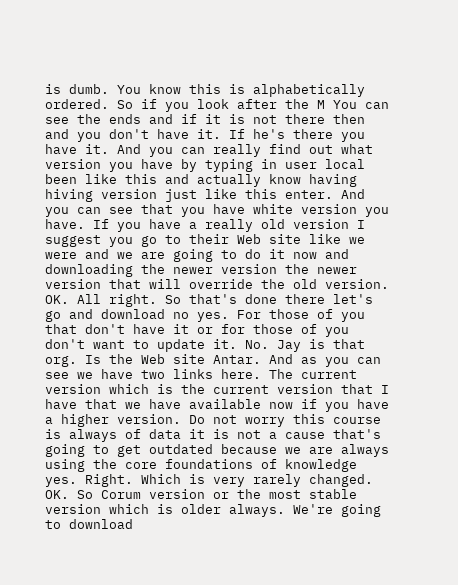is dumb. You know this is alphabetically ordered. So if you look after the M You can see the ends and if it is not there then and you don't have it. If he's there you have it. And you can really find out what version you have by typing in user local been like this and actually know having hiving version just like this enter. And you can see that you have white version you have. If you have a really old version I suggest you go to their Web site like we were and we are going to do it now and downloading the newer version the newer version that will override the old version. OK. All right. So that's done there let's go and download no yes. For those of you that don't have it or for those of you don't want to update it. No. Jay is that org. Is the Web site Antar. And as you can see we have two links here. The current version which is the current version that I have that we have available now if you have a higher version. Do not worry this course is always of data it is not a cause that's going to get outdated because we are always using the core foundations of knowledge yes. Right. Which is very rarely changed. OK. So Corum version or the most stable version which is older always. We're going to download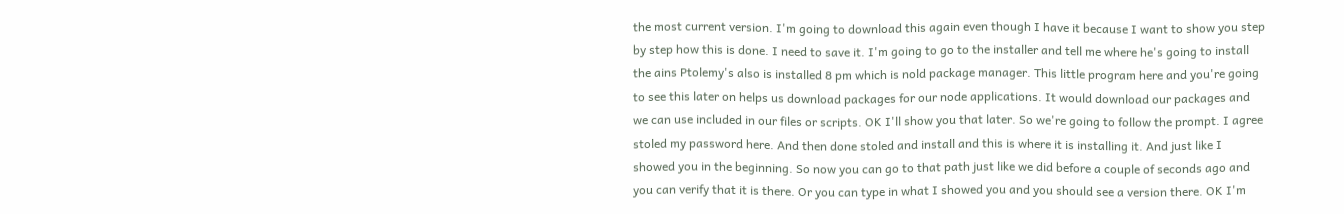the most current version. I'm going to download this again even though I have it because I want to show you step by step how this is done. I need to save it. I'm going to go to the installer and tell me where he's going to install the ains Ptolemy's also is installed 8 pm which is nold package manager. This little program here and you're going to see this later on helps us download packages for our node applications. It would download our packages and we can use included in our files or scripts. OK I'll show you that later. So we're going to follow the prompt. I agree stoled my password here. And then done stoled and install and this is where it is installing it. And just like I showed you in the beginning. So now you can go to that path just like we did before a couple of seconds ago and you can verify that it is there. Or you can type in what I showed you and you should see a version there. OK I'm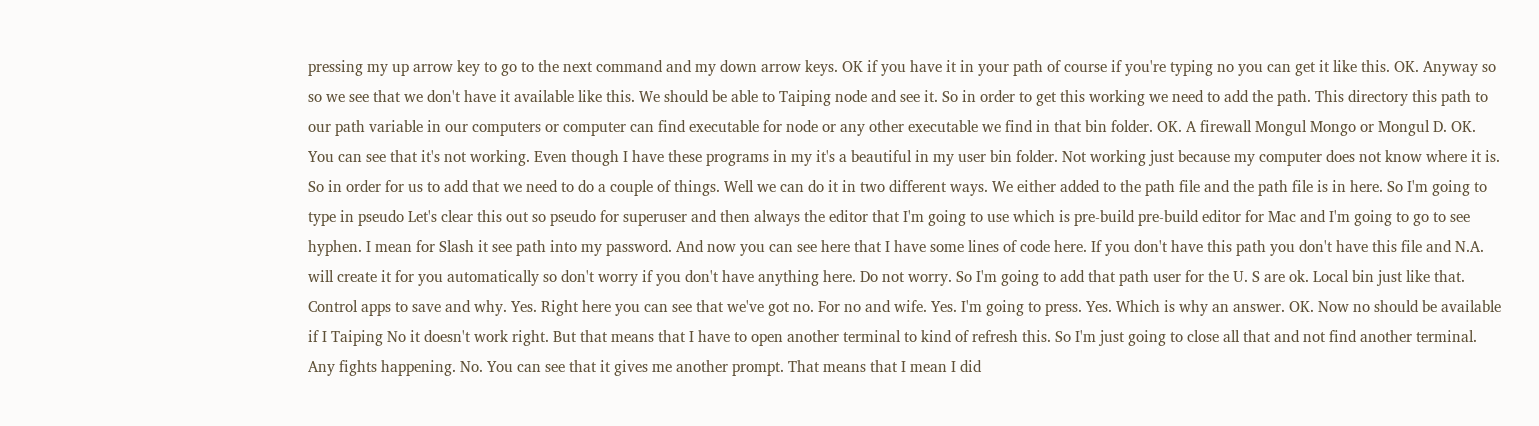pressing my up arrow key to go to the next command and my down arrow keys. OK if you have it in your path of course if you're typing no you can get it like this. OK. Anyway so so we see that we don't have it available like this. We should be able to Taiping node and see it. So in order to get this working we need to add the path. This directory this path to our path variable in our computers or computer can find executable for node or any other executable we find in that bin folder. OK. A firewall Mongul Mongo or Mongul D. OK. You can see that it's not working. Even though I have these programs in my it's a beautiful in my user bin folder. Not working just because my computer does not know where it is. So in order for us to add that we need to do a couple of things. Well we can do it in two different ways. We either added to the path file and the path file is in here. So I'm going to type in pseudo Let's clear this out so pseudo for superuser and then always the editor that I'm going to use which is pre-build pre-build editor for Mac and I'm going to go to see hyphen. I mean for Slash it see path into my password. And now you can see here that I have some lines of code here. If you don't have this path you don't have this file and N.A. will create it for you automatically so don't worry if you don't have anything here. Do not worry. So I'm going to add that path user for the U. S are ok. Local bin just like that. Control apps to save and why. Yes. Right here you can see that we've got no. For no and wife. Yes. I'm going to press. Yes. Which is why an answer. OK. Now no should be available if I Taiping No it doesn't work right. But that means that I have to open another terminal to kind of refresh this. So I'm just going to close all that and not find another terminal. Any fights happening. No. You can see that it gives me another prompt. That means that I mean I did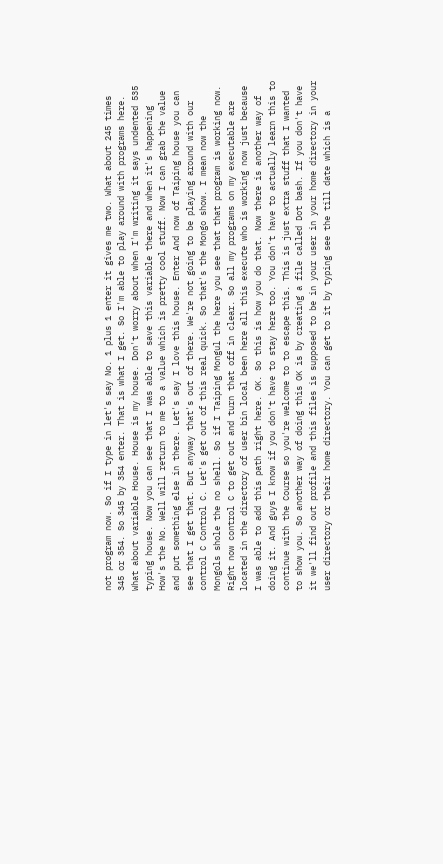not program now. So if I type in let's say No. 1 plus 1 enter it gives me two. What about 245 times 345 or 354. So 345 by 354 enter. That is what I get. So I'm able to play around with programs here. What about variable House. House is my house. Don't worry about when I'm writing it says undented 535 typing house. Now you can see that I was able to save this variable there and when it's happening How's the No. Well will return to me to a value which is pretty cool stuff. Now I can grab the value and put something else in there. Let's say I love this house. Enter And now of Taiping house you can see that I get that. But anyway that's out of there. We're not going to be playing around with our control C Control C. Let's get out of this real quick. So that's the Mongo show. I mean now the Mongols shole the no shell. So if I Taiping Mongul the here you see that that program is working now. Right now control C to get out and turn that off in clear. So all my programs on my executable are located in the directory of user bin local been here all this execute who is working now just because I was able to add this path right here. OK. So this is how you do that. Now there is another way of doing it. And guys I know if you don't have to stay here too. You don't have to actually learn this to continue with the Course so you're welcome to to escape this. This is just extra stuff that I wanted to show you. So another way of doing this OK is by creating a file called Dot bash. If you don't have it we'll find out profile and this files is supposed to be in your user in your home directory in your user directory or their home directory. You can get to it by typing see the till date which is a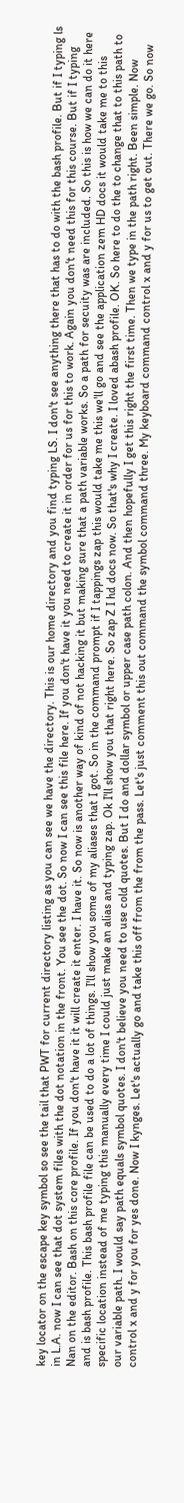key locator on the escape key symbol so see the tail that PWT for current directory listing as you can see we have the directory. This is our home directory and you find typing LS. I don't see anything there that has to do with the bash profile. But if I typing ls in L.A. now I can see that dot system files with the dot notation in the front. You see the dot. So now I can see this file here. If you don't have it you need to create it in order for us for this to work. Again you don't need this for this course. But if I typing Nan on the editor. Bash on this core profile. If you don't have it it will create it enter. I have it. So now is another way of kind of not hacking it but making sure that a path variable works. So a path for secuity was are included. So this is how we can do it here and is bash profile. This bash profile file can be used to do a lot of things. I'll show you some of my aliases that I got. So in the command prompt if I tappings zap this would take me this we'll go and see the application zem HD docs it would take me to this specific location instead of me typing this manually every time I could just make an alias and typing zap. Ok I'll show you that right here. So zap Z I hd docs now. So that's why I create. I loved abash profile. OK. So here to do the to change that to this path to our variable path. I would say path equals symbol quotes. I don't believe you need to use cold quotes. But I do and dollar symbol or upper case path colon. And then hopefully I get this right the first time. Then we type in the path right. Been simple. Now control x and y for you for yes done. Now I kynges. Let's actually go and take this off from the from the pass. Let's just comment this out command the symbol command three. My keyboard command control x and y for us to get out. There we go. So now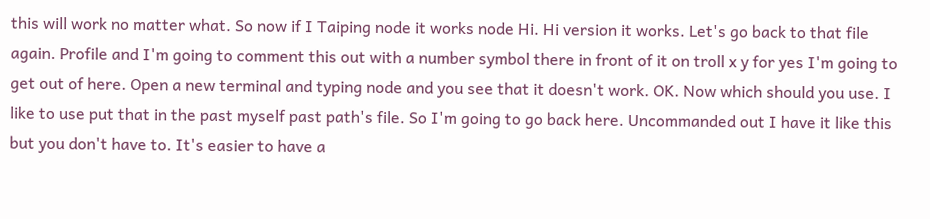this will work no matter what. So now if I Taiping node it works node Hi. Hi version it works. Let's go back to that file again. Profile and I'm going to comment this out with a number symbol there in front of it on troll x y for yes I'm going to get out of here. Open a new terminal and typing node and you see that it doesn't work. OK. Now which should you use. I like to use put that in the past myself past path's file. So I'm going to go back here. Uncommanded out I have it like this but you don't have to. It's easier to have a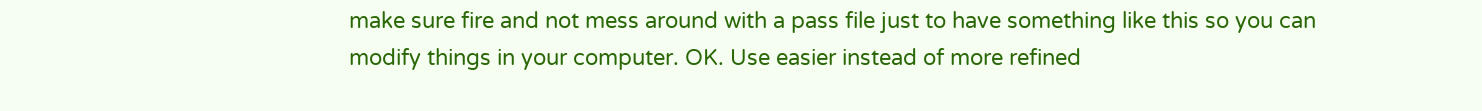make sure fire and not mess around with a pass file just to have something like this so you can modify things in your computer. OK. Use easier instead of more refined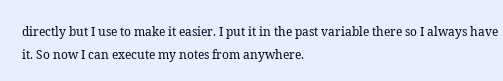directly but I use to make it easier. I put it in the past variable there so I always have it. So now I can execute my notes from anywhere.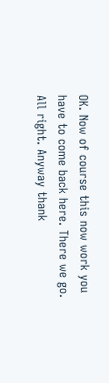OK. Now of course this now work you have to come back here. There we go. All right. Anyway thank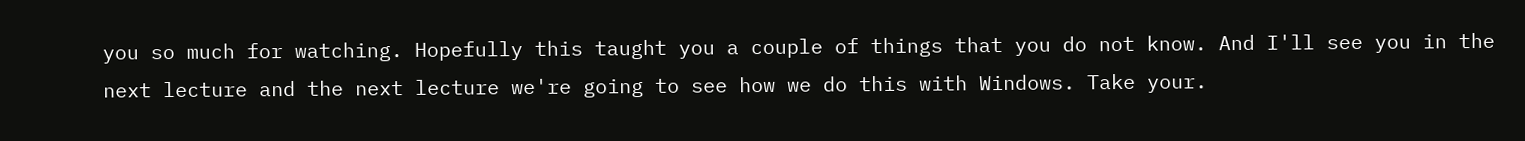you so much for watching. Hopefully this taught you a couple of things that you do not know. And I'll see you in the next lecture and the next lecture we're going to see how we do this with Windows. Take your.